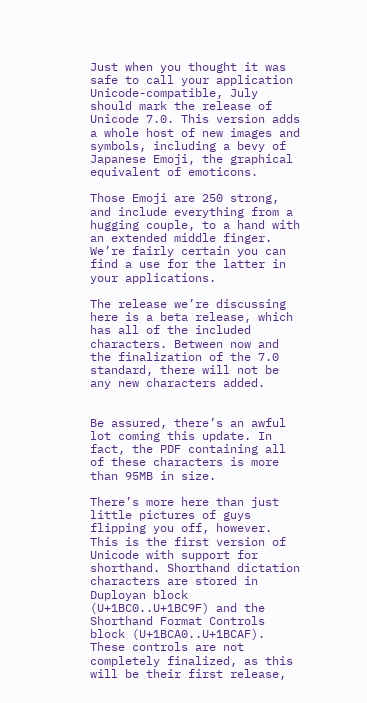Just when you thought it was safe to call your application Unicode-compatible, July should mark the release of Unicode 7.0. This version adds a whole host of new images and symbols, including a bevy of Japanese Emoji, the graphical equivalent of emoticons.

Those Emoji are 250 strong, and include everything from a hugging couple, to a hand with an extended middle finger. We’re fairly certain you can find a use for the latter in your applications.

The release we’re discussing here is a beta release, which has all of the included characters. Between now and the finalization of the 7.0 standard, there will not be any new characters added.


Be assured, there’s an awful lot coming this update. In fact, the PDF containing all of these characters is more than 95MB in size.

There’s more here than just little pictures of guys flipping you off, however. This is the first version of Unicode with support for shorthand. Shorthand dictation characters are stored in Duployan block (U+1BC0..U+1BC9F) and the Shorthand Format Controls block (U+1BCA0..U+1BCAF). These controls are not completely finalized, as this will be their first release,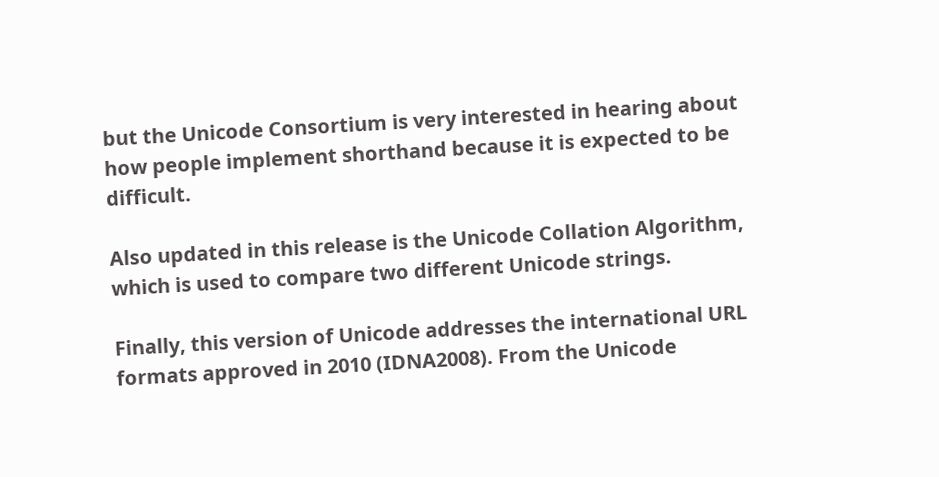but the Unicode Consortium is very interested in hearing about how people implement shorthand because it is expected to be difficult.

Also updated in this release is the Unicode Collation Algorithm, which is used to compare two different Unicode strings.

Finally, this version of Unicode addresses the international URL formats approved in 2010 (IDNA2008). From the Unicode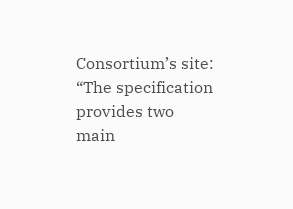Consortium’s site: “The specification provides two main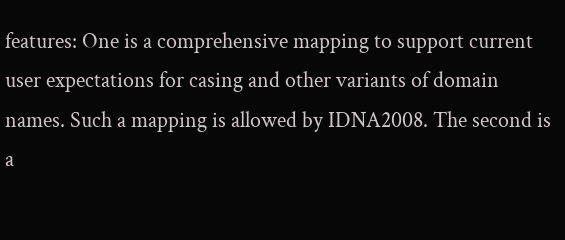features: One is a comprehensive mapping to support current user expectations for casing and other variants of domain names. Such a mapping is allowed by IDNA2008. The second is a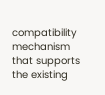compatibility mechanism that supports the existing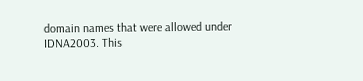domain names that were allowed under IDNA2003. This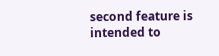second feature is intended to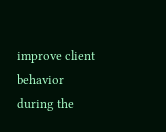improve client behavior during the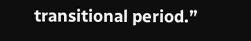transitional period.”